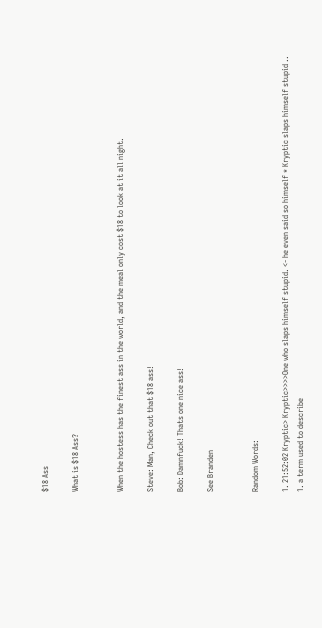$18 Ass

What is $18 Ass?


When the hostess has the finest ass in the world, and the meal only cost $18 to look at it all night.

Steve: Man, Check out that $18 ass!

Bob: Damnfuck! Thats one nice ass!

See Branden


Random Words:

1. 21:52:02 Kryptic> Kryptic>>>>One who slaps himself stupid. <- he even said so himself * Kryptic slaps himself stupid ..
1. a term used to describe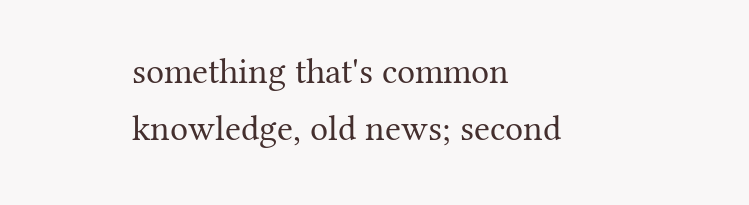something that's common knowledge, old news; second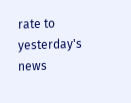rate to yesterday's news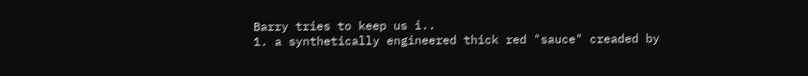Barry tries to keep us i..
1. a synthetically engineered thick red "sauce" creaded by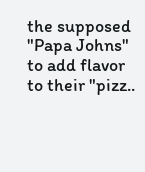the supposed "Papa Johns" to add flavor to their "pizz..